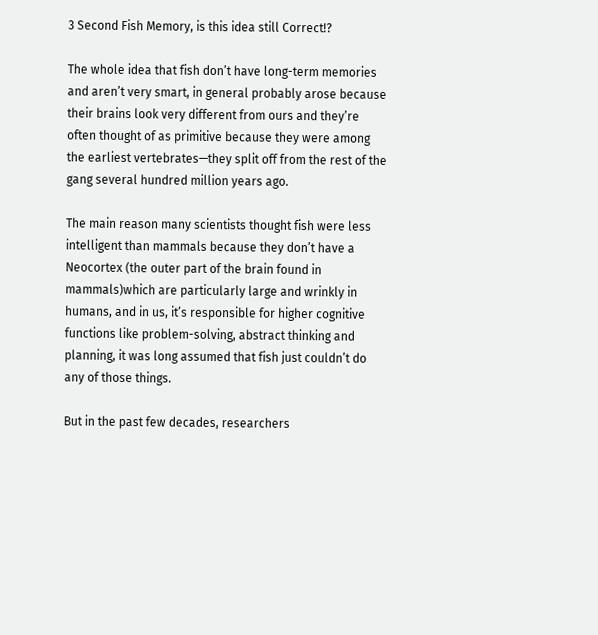3 Second Fish Memory, is this idea still Correct!?

The whole idea that fish don’t have long-term memories and aren’t very smart, in general probably arose because their brains look very different from ours and they’re often thought of as primitive because they were among the earliest vertebrates—they split off from the rest of the gang several hundred million years ago.

The main reason many scientists thought fish were less intelligent than mammals because they don’t have a Neocortex (the outer part of the brain found in mammals)which are particularly large and wrinkly in humans, and in us, it’s responsible for higher cognitive functions like problem-solving, abstract thinking and planning, it was long assumed that fish just couldn’t do any of those things.

But in the past few decades, researchers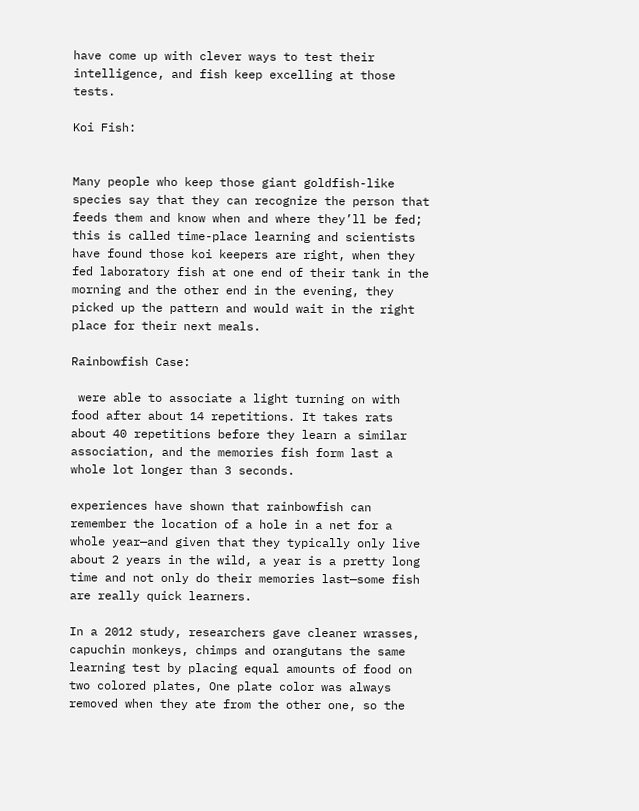have come up with clever ways to test their intelligence, and fish keep excelling at those tests.

Koi Fish:


Many people who keep those giant goldfish-like species say that they can recognize the person that feeds them and know when and where they’ll be fed; this is called time-place learning and scientists have found those koi keepers are right, when they fed laboratory fish at one end of their tank in the morning and the other end in the evening, they picked up the pattern and would wait in the right place for their next meals.

Rainbowfish Case:

 were able to associate a light turning on with food after about 14 repetitions. It takes rats about 40 repetitions before they learn a similar association, and the memories fish form last a whole lot longer than 3 seconds.

experiences have shown that rainbowfish can remember the location of a hole in a net for a whole year—and given that they typically only live about 2 years in the wild, a year is a pretty long time and not only do their memories last—some fish are really quick learners.

In a 2012 study, researchers gave cleaner wrasses, capuchin monkeys, chimps and orangutans the same learning test by placing equal amounts of food on two colored plates, One plate color was always removed when they ate from the other one, so the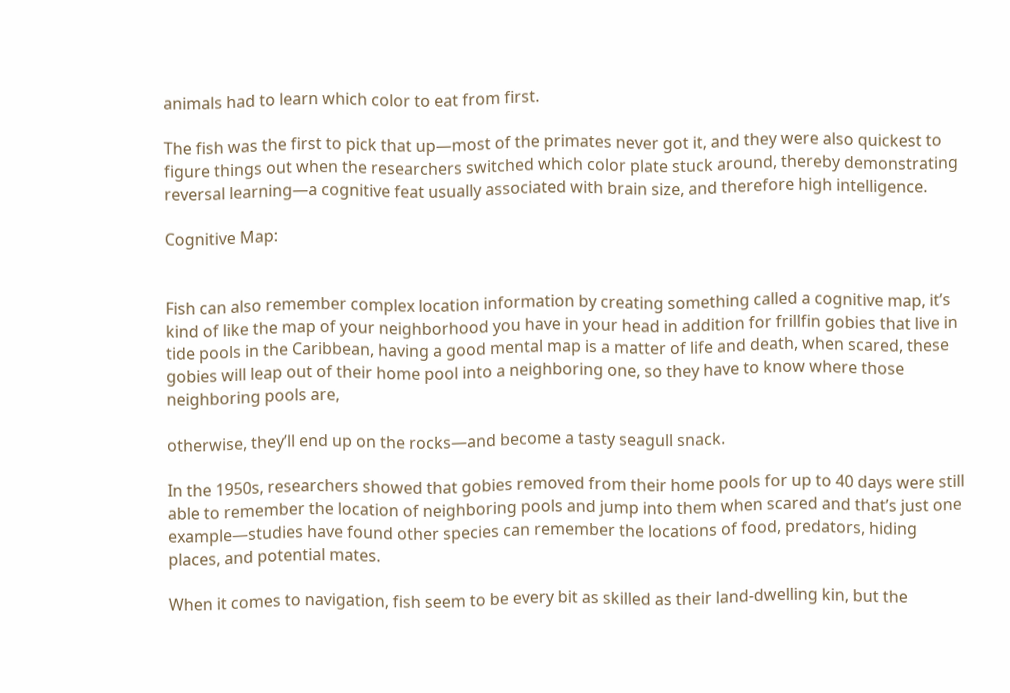animals had to learn which color to eat from first.

The fish was the first to pick that up—most of the primates never got it, and they were also quickest to figure things out when the researchers switched which color plate stuck around, thereby demonstrating reversal learning—a cognitive feat usually associated with brain size, and therefore high intelligence.

Cognitive Map:


Fish can also remember complex location information by creating something called a cognitive map, it’s kind of like the map of your neighborhood you have in your head in addition for frillfin gobies that live in tide pools in the Caribbean, having a good mental map is a matter of life and death, when scared, these gobies will leap out of their home pool into a neighboring one, so they have to know where those neighboring pools are,

otherwise, they’ll end up on the rocks—and become a tasty seagull snack.

In the 1950s, researchers showed that gobies removed from their home pools for up to 40 days were still able to remember the location of neighboring pools and jump into them when scared and that’s just one example—studies have found other species can remember the locations of food, predators, hiding places, and potential mates.

When it comes to navigation, fish seem to be every bit as skilled as their land-dwelling kin, but the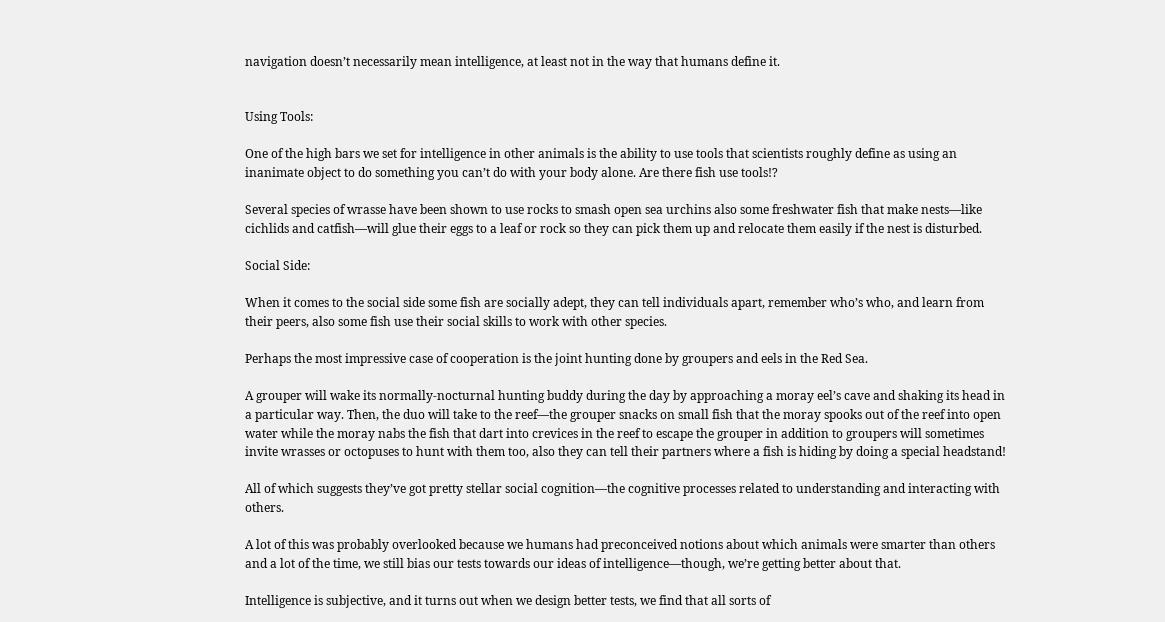navigation doesn’t necessarily mean intelligence, at least not in the way that humans define it.


Using Tools:

One of the high bars we set for intelligence in other animals is the ability to use tools that scientists roughly define as using an inanimate object to do something you can’t do with your body alone. Are there fish use tools!?

Several species of wrasse have been shown to use rocks to smash open sea urchins also some freshwater fish that make nests—like cichlids and catfish—will glue their eggs to a leaf or rock so they can pick them up and relocate them easily if the nest is disturbed.

Social Side:

When it comes to the social side some fish are socially adept, they can tell individuals apart, remember who’s who, and learn from their peers, also some fish use their social skills to work with other species.

Perhaps the most impressive case of cooperation is the joint hunting done by groupers and eels in the Red Sea.

A grouper will wake its normally-nocturnal hunting buddy during the day by approaching a moray eel’s cave and shaking its head in a particular way. Then, the duo will take to the reef—the grouper snacks on small fish that the moray spooks out of the reef into open water while the moray nabs the fish that dart into crevices in the reef to escape the grouper in addition to groupers will sometimes invite wrasses or octopuses to hunt with them too, also they can tell their partners where a fish is hiding by doing a special headstand!

All of which suggests they’ve got pretty stellar social cognition—the cognitive processes related to understanding and interacting with others.

A lot of this was probably overlooked because we humans had preconceived notions about which animals were smarter than others and a lot of the time, we still bias our tests towards our ideas of intelligence—though, we’re getting better about that.

Intelligence is subjective, and it turns out when we design better tests, we find that all sorts of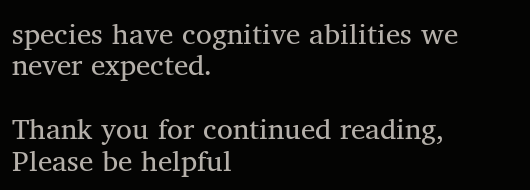species have cognitive abilities we never expected.

Thank you for continued reading, Please be helpful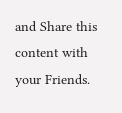and Share this content with your Friends.